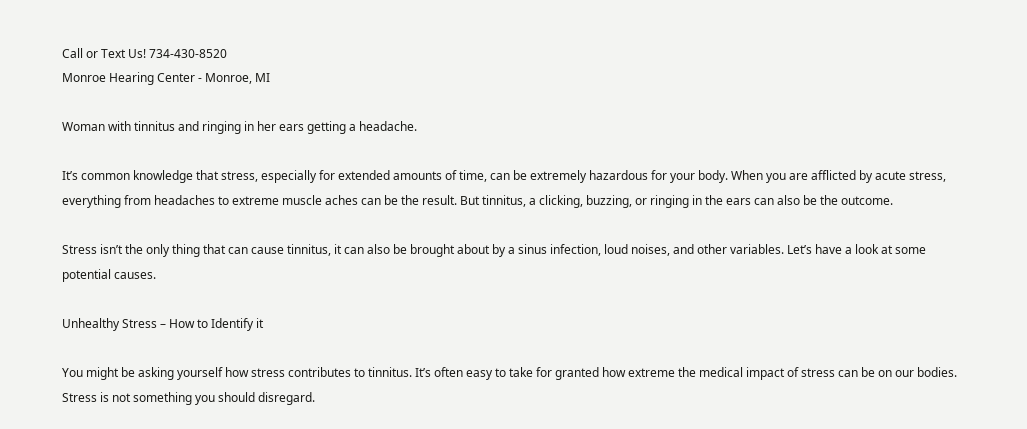Call or Text Us! 734-430-8520
Monroe Hearing Center - Monroe, MI

Woman with tinnitus and ringing in her ears getting a headache.

It’s common knowledge that stress, especially for extended amounts of time, can be extremely hazardous for your body. When you are afflicted by acute stress, everything from headaches to extreme muscle aches can be the result. But tinnitus, a clicking, buzzing, or ringing in the ears can also be the outcome.

Stress isn’t the only thing that can cause tinnitus, it can also be brought about by a sinus infection, loud noises, and other variables. Let’s have a look at some potential causes.

Unhealthy Stress – How to Identify it

You might be asking yourself how stress contributes to tinnitus. It’s often easy to take for granted how extreme the medical impact of stress can be on our bodies. Stress is not something you should disregard.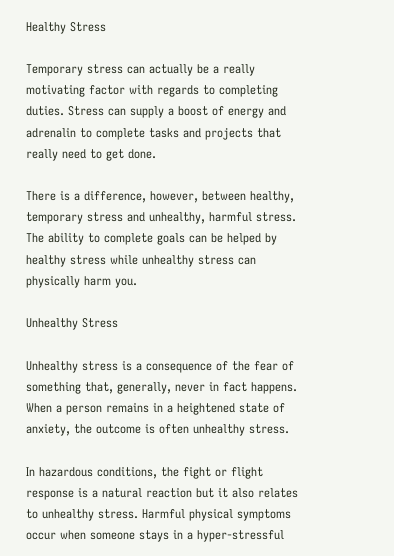Healthy Stress

Temporary stress can actually be a really motivating factor with regards to completing duties. Stress can supply a boost of energy and adrenalin to complete tasks and projects that really need to get done.

There is a difference, however, between healthy, temporary stress and unhealthy, harmful stress. The ability to complete goals can be helped by healthy stress while unhealthy stress can physically harm you.

Unhealthy Stress

Unhealthy stress is a consequence of the fear of something that, generally, never in fact happens. When a person remains in a heightened state of anxiety, the outcome is often unhealthy stress.

In hazardous conditions, the fight or flight response is a natural reaction but it also relates to unhealthy stress. Harmful physical symptoms occur when someone stays in a hyper-stressful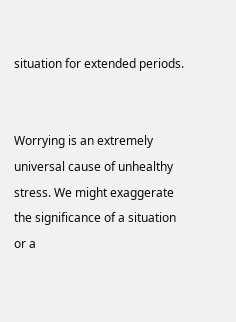situation for extended periods.


Worrying is an extremely universal cause of unhealthy stress. We might exaggerate the significance of a situation or a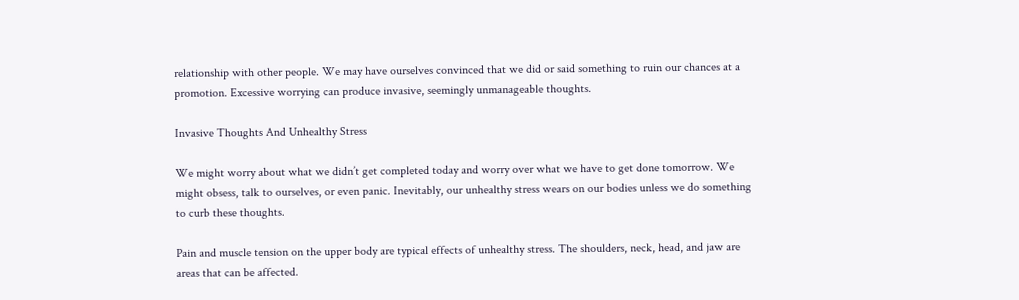relationship with other people. We may have ourselves convinced that we did or said something to ruin our chances at a promotion. Excessive worrying can produce invasive, seemingly unmanageable thoughts.

Invasive Thoughts And Unhealthy Stress

We might worry about what we didn’t get completed today and worry over what we have to get done tomorrow. We might obsess, talk to ourselves, or even panic. Inevitably, our unhealthy stress wears on our bodies unless we do something to curb these thoughts.

Pain and muscle tension on the upper body are typical effects of unhealthy stress. The shoulders, neck, head, and jaw are areas that can be affected.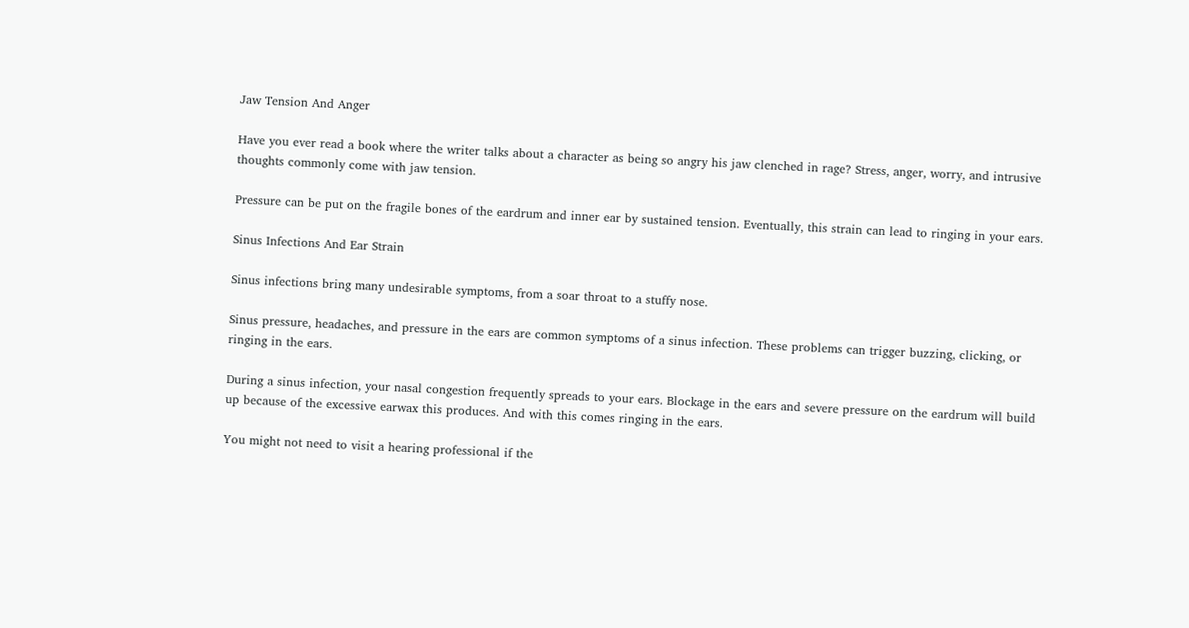Jaw Tension And Anger

Have you ever read a book where the writer talks about a character as being so angry his jaw clenched in rage? Stress, anger, worry, and intrusive thoughts commonly come with jaw tension.

Pressure can be put on the fragile bones of the eardrum and inner ear by sustained tension. Eventually, this strain can lead to ringing in your ears.

Sinus Infections And Ear Strain

Sinus infections bring many undesirable symptoms, from a soar throat to a stuffy nose.

Sinus pressure, headaches, and pressure in the ears are common symptoms of a sinus infection. These problems can trigger buzzing, clicking, or ringing in the ears.

During a sinus infection, your nasal congestion frequently spreads to your ears. Blockage in the ears and severe pressure on the eardrum will build up because of the excessive earwax this produces. And with this comes ringing in the ears.

You might not need to visit a hearing professional if the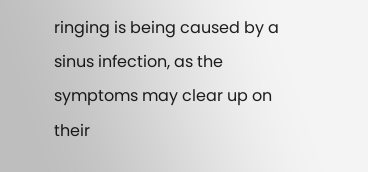ringing is being caused by a sinus infection, as the symptoms may clear up on their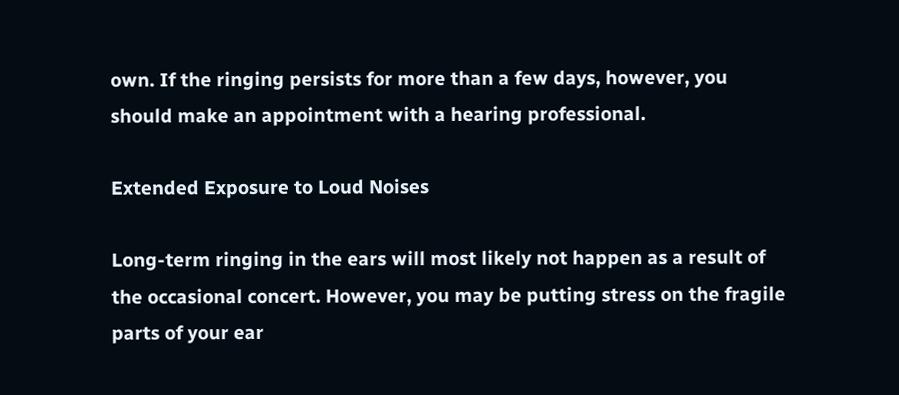own. If the ringing persists for more than a few days, however, you should make an appointment with a hearing professional.

Extended Exposure to Loud Noises

Long-term ringing in the ears will most likely not happen as a result of the occasional concert. However, you may be putting stress on the fragile parts of your ear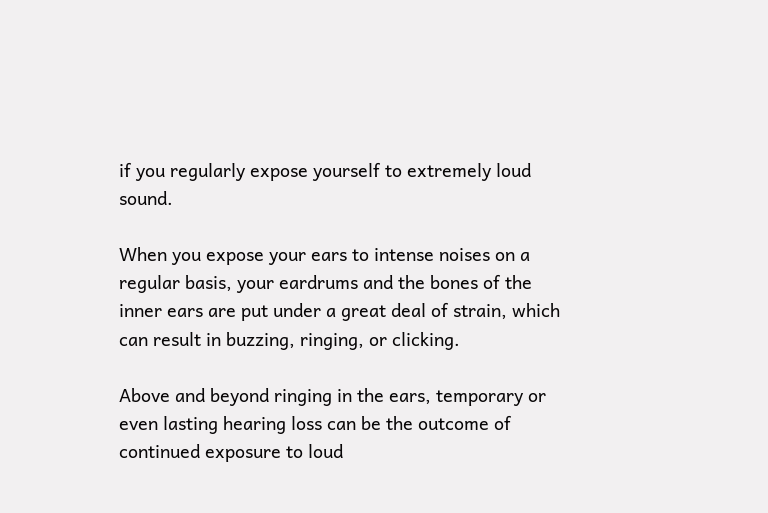if you regularly expose yourself to extremely loud sound.

When you expose your ears to intense noises on a regular basis, your eardrums and the bones of the inner ears are put under a great deal of strain, which can result in buzzing, ringing, or clicking.

Above and beyond ringing in the ears, temporary or even lasting hearing loss can be the outcome of continued exposure to loud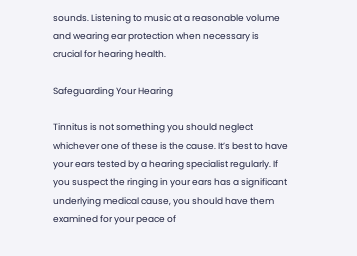sounds. Listening to music at a reasonable volume and wearing ear protection when necessary is crucial for hearing health.

Safeguarding Your Hearing

Tinnitus is not something you should neglect whichever one of these is the cause. It’s best to have your ears tested by a hearing specialist regularly. If you suspect the ringing in your ears has a significant underlying medical cause, you should have them examined for your peace of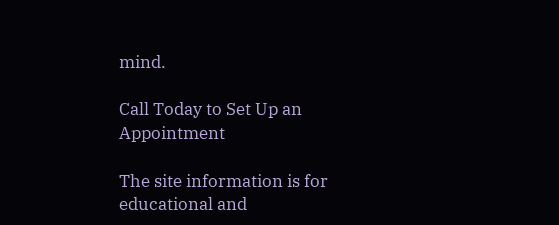mind.

Call Today to Set Up an Appointment

The site information is for educational and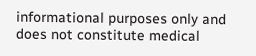informational purposes only and does not constitute medical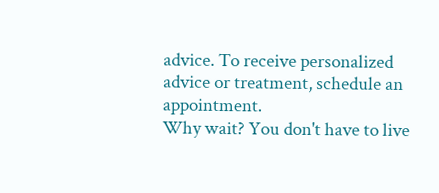advice. To receive personalized advice or treatment, schedule an appointment.
Why wait? You don't have to live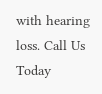with hearing loss. Call Us Today